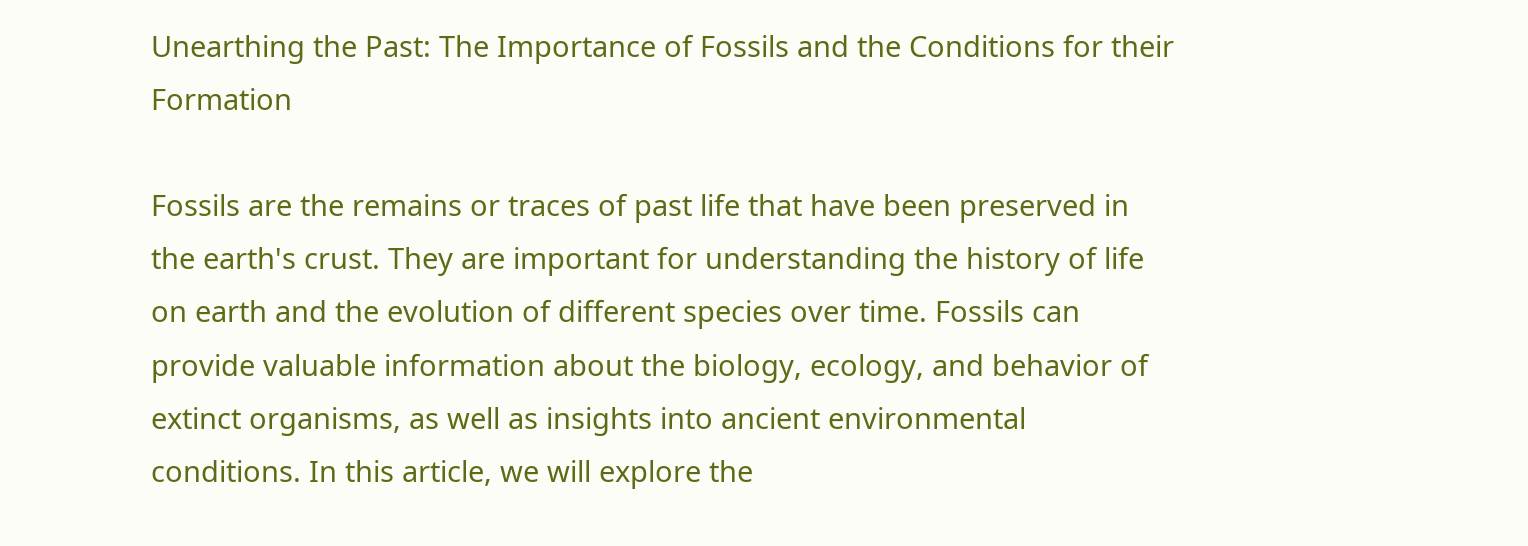Unearthing the Past: The Importance of Fossils and the Conditions for their Formation

Fossils are the remains or traces of past life that have been preserved in the earth's crust. They are important for understanding the history of life on earth and the evolution of different species over time. Fossils can provide valuable information about the biology, ecology, and behavior of extinct organisms, as well as insights into ancient environmental conditions. In this article, we will explore the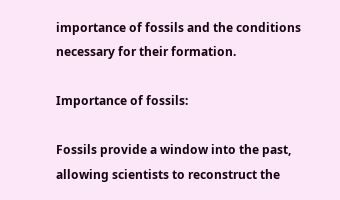importance of fossils and the conditions necessary for their formation.

Importance of fossils:

Fossils provide a window into the past, allowing scientists to reconstruct the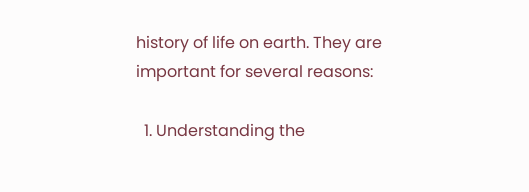history of life on earth. They are important for several reasons:

  1. Understanding the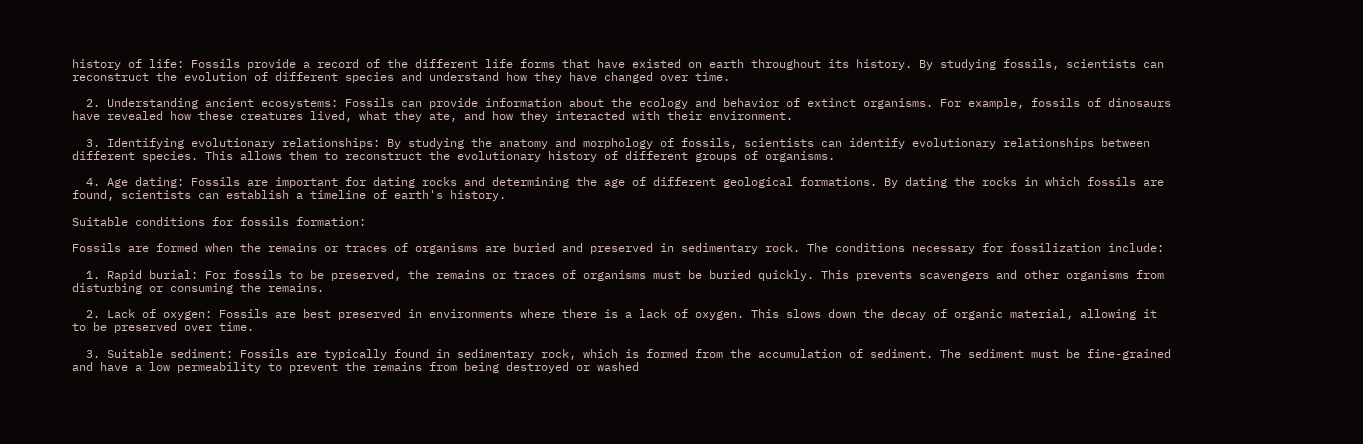history of life: Fossils provide a record of the different life forms that have existed on earth throughout its history. By studying fossils, scientists can reconstruct the evolution of different species and understand how they have changed over time.

  2. Understanding ancient ecosystems: Fossils can provide information about the ecology and behavior of extinct organisms. For example, fossils of dinosaurs have revealed how these creatures lived, what they ate, and how they interacted with their environment.

  3. Identifying evolutionary relationships: By studying the anatomy and morphology of fossils, scientists can identify evolutionary relationships between different species. This allows them to reconstruct the evolutionary history of different groups of organisms.

  4. Age dating: Fossils are important for dating rocks and determining the age of different geological formations. By dating the rocks in which fossils are found, scientists can establish a timeline of earth's history.

Suitable conditions for fossils formation:

Fossils are formed when the remains or traces of organisms are buried and preserved in sedimentary rock. The conditions necessary for fossilization include:

  1. Rapid burial: For fossils to be preserved, the remains or traces of organisms must be buried quickly. This prevents scavengers and other organisms from disturbing or consuming the remains.

  2. Lack of oxygen: Fossils are best preserved in environments where there is a lack of oxygen. This slows down the decay of organic material, allowing it to be preserved over time.

  3. Suitable sediment: Fossils are typically found in sedimentary rock, which is formed from the accumulation of sediment. The sediment must be fine-grained and have a low permeability to prevent the remains from being destroyed or washed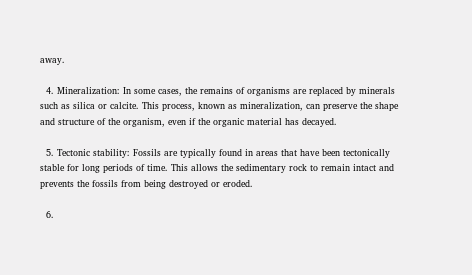away.

  4. Mineralization: In some cases, the remains of organisms are replaced by minerals such as silica or calcite. This process, known as mineralization, can preserve the shape and structure of the organism, even if the organic material has decayed.

  5. Tectonic stability: Fossils are typically found in areas that have been tectonically stable for long periods of time. This allows the sedimentary rock to remain intact and prevents the fossils from being destroyed or eroded.

  6.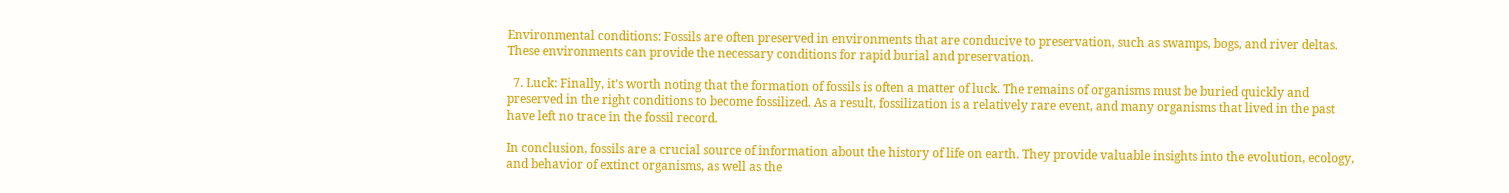Environmental conditions: Fossils are often preserved in environments that are conducive to preservation, such as swamps, bogs, and river deltas. These environments can provide the necessary conditions for rapid burial and preservation.

  7. Luck: Finally, it's worth noting that the formation of fossils is often a matter of luck. The remains of organisms must be buried quickly and preserved in the right conditions to become fossilized. As a result, fossilization is a relatively rare event, and many organisms that lived in the past have left no trace in the fossil record.

In conclusion, fossils are a crucial source of information about the history of life on earth. They provide valuable insights into the evolution, ecology, and behavior of extinct organisms, as well as the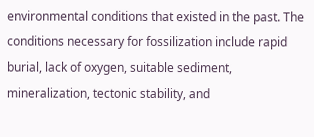environmental conditions that existed in the past. The conditions necessary for fossilization include rapid burial, lack of oxygen, suitable sediment, mineralization, tectonic stability, and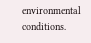environmental conditions.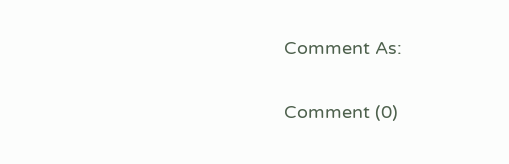Comment As:

Comment (0)